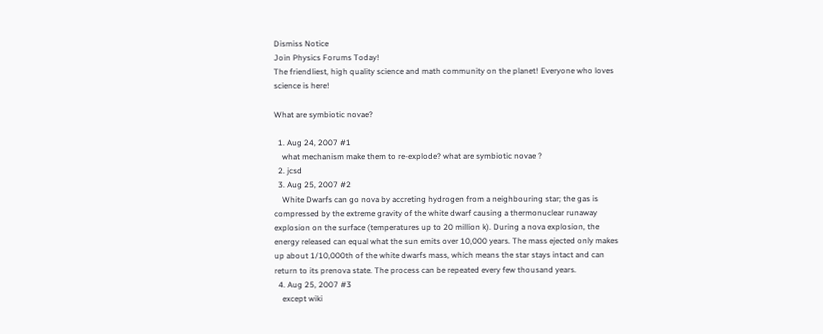Dismiss Notice
Join Physics Forums Today!
The friendliest, high quality science and math community on the planet! Everyone who loves science is here!

What are symbiotic novae?

  1. Aug 24, 2007 #1
    what mechanism make them to re-explode? what are symbiotic novae ?
  2. jcsd
  3. Aug 25, 2007 #2
    White Dwarfs can go nova by accreting hydrogen from a neighbouring star; the gas is compressed by the extreme gravity of the white dwarf causing a thermonuclear runaway explosion on the surface (temperatures up to 20 million k). During a nova explosion, the energy released can equal what the sun emits over 10,000 years. The mass ejected only makes up about 1/10,000th of the white dwarfs mass, which means the star stays intact and can return to its prenova state. The process can be repeated every few thousand years.
  4. Aug 25, 2007 #3
    except wiki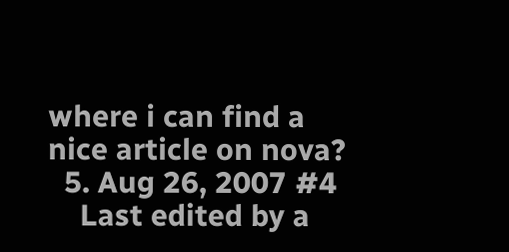where i can find a nice article on nova?
  5. Aug 26, 2007 #4
    Last edited by a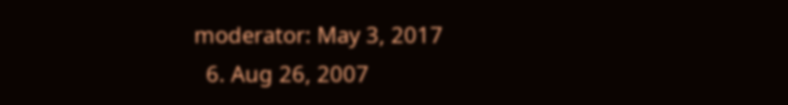moderator: May 3, 2017
  6. Aug 26, 2007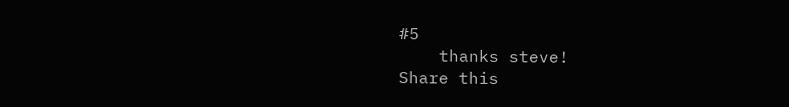#5
    thanks steve!
Share this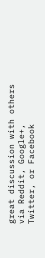great discussion with others via Reddit, Google+, Twitter, or Facebook